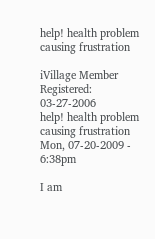help! health problem causing frustration

iVillage Member
Registered: 03-27-2006
help! health problem causing frustration
Mon, 07-20-2009 - 6:38pm

I am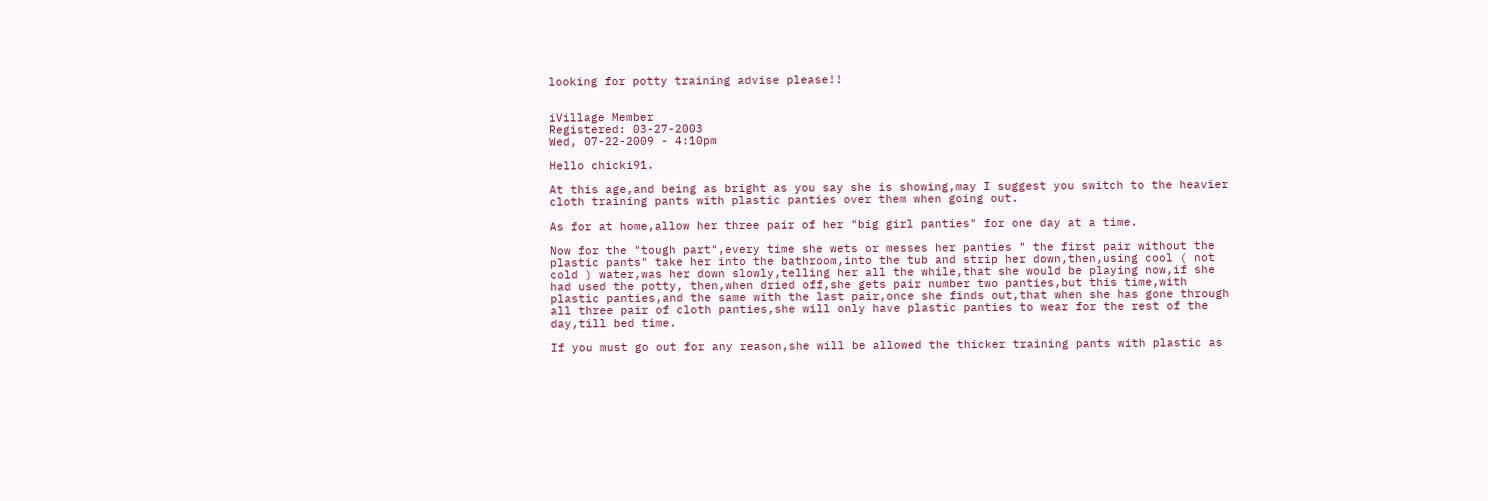looking for potty training advise please!!


iVillage Member
Registered: 03-27-2003
Wed, 07-22-2009 - 4:10pm

Hello chicki91.

At this age,and being as bright as you say she is showing,may I suggest you switch to the heavier cloth training pants with plastic panties over them when going out.

As for at home,allow her three pair of her "big girl panties" for one day at a time.

Now for the "tough part",every time she wets or messes her panties " the first pair without the plastic pants" take her into the bathroom,into the tub and strip her down,then,using cool ( not cold ) water,was her down slowly,telling her all the while,that she would be playing now,if she had used the potty, then,when dried off,she gets pair number two panties,but this time,with plastic panties,and the same with the last pair,once she finds out,that when she has gone through all three pair of cloth panties,she will only have plastic panties to wear for the rest of the day,till bed time.

If you must go out for any reason,she will be allowed the thicker training pants with plastic as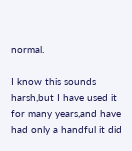normal.

I know this sounds harsh,but I have used it for many years,and have had only a handful it did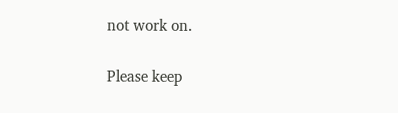not work on.

Please keep